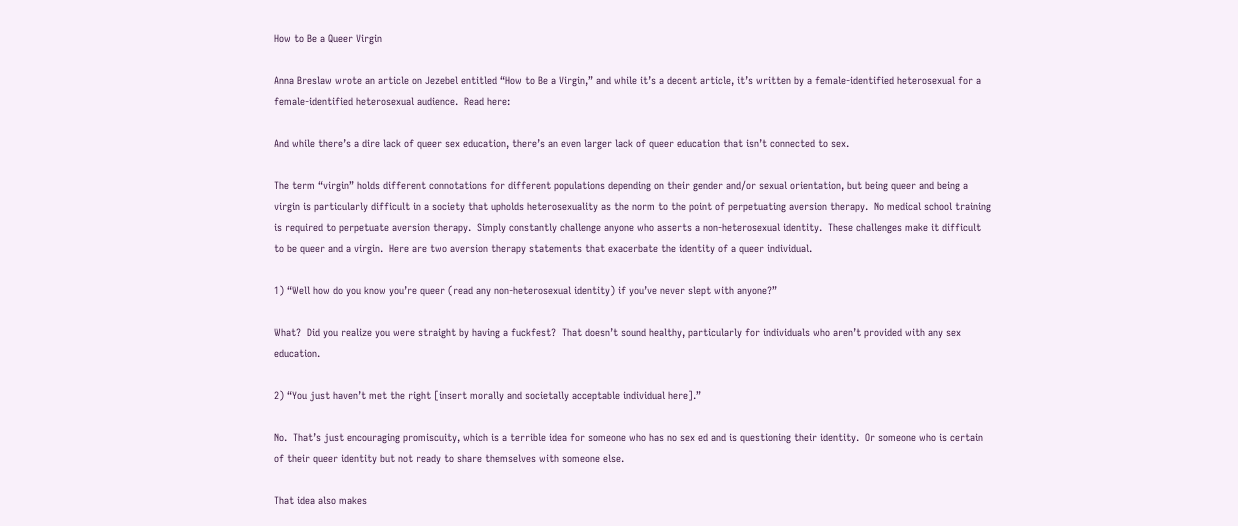How to Be a Queer Virgin

Anna Breslaw wrote an article on Jezebel entitled “How to Be a Virgin,” and while it’s a decent article, it’s written by a female-identified heterosexual for a female-identified heterosexual audience.  Read here:

And while there’s a dire lack of queer sex education, there’s an even larger lack of queer education that isn’t connected to sex.

The term “virgin” holds different connotations for different populations depending on their gender and/or sexual orientation, but being queer and being a virgin is particularly difficult in a society that upholds heterosexuality as the norm to the point of perpetuating aversion therapy.  No medical school training is required to perpetuate aversion therapy.  Simply constantly challenge anyone who asserts a non-heterosexual identity.  These challenges make it difficult to be queer and a virgin.  Here are two aversion therapy statements that exacerbate the identity of a queer individual.

1) “Well how do you know you’re queer (read any non-heterosexual identity) if you’ve never slept with anyone?”

What?  Did you realize you were straight by having a fuckfest?  That doesn’t sound healthy, particularly for individuals who aren’t provided with any sex education.

2) “You just haven’t met the right [insert morally and societally acceptable individual here].”

No.  That’s just encouraging promiscuity, which is a terrible idea for someone who has no sex ed and is questioning their identity.  Or someone who is certain of their queer identity but not ready to share themselves with someone else.

That idea also makes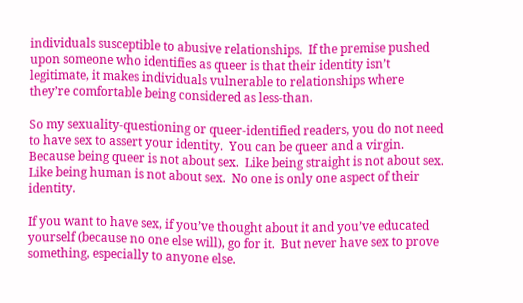individuals susceptible to abusive relationships.  If the premise pushed upon someone who identifies as queer is that their identity isn’t legitimate, it makes individuals vulnerable to relationships where they’re comfortable being considered as less-than.

So my sexuality-questioning or queer-identified readers, you do not need to have sex to assert your identity.  You can be queer and a virgin.  Because being queer is not about sex.  Like being straight is not about sex.  Like being human is not about sex.  No one is only one aspect of their identity.

If you want to have sex, if you’ve thought about it and you’ve educated yourself (because no one else will), go for it.  But never have sex to prove something, especially to anyone else.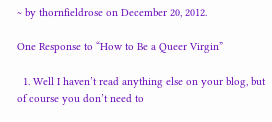~ by thornfieldrose on December 20, 2012.

One Response to “How to Be a Queer Virgin”

  1. Well I haven’t read anything else on your blog, but of course you don’t need to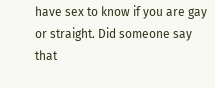have sex to know if you are gay or straight. Did someone say that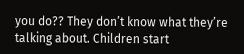you do?? They don’t know what they’re talking about. Children start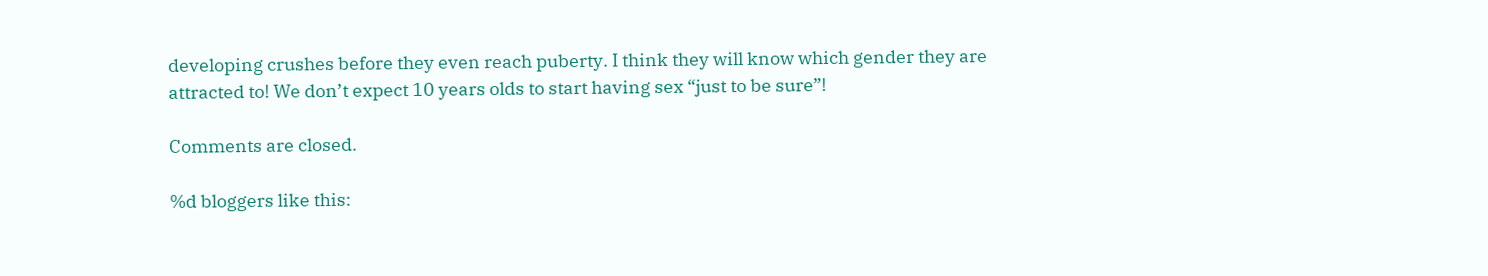developing crushes before they even reach puberty. I think they will know which gender they are attracted to! We don’t expect 10 years olds to start having sex “just to be sure”!

Comments are closed.

%d bloggers like this: